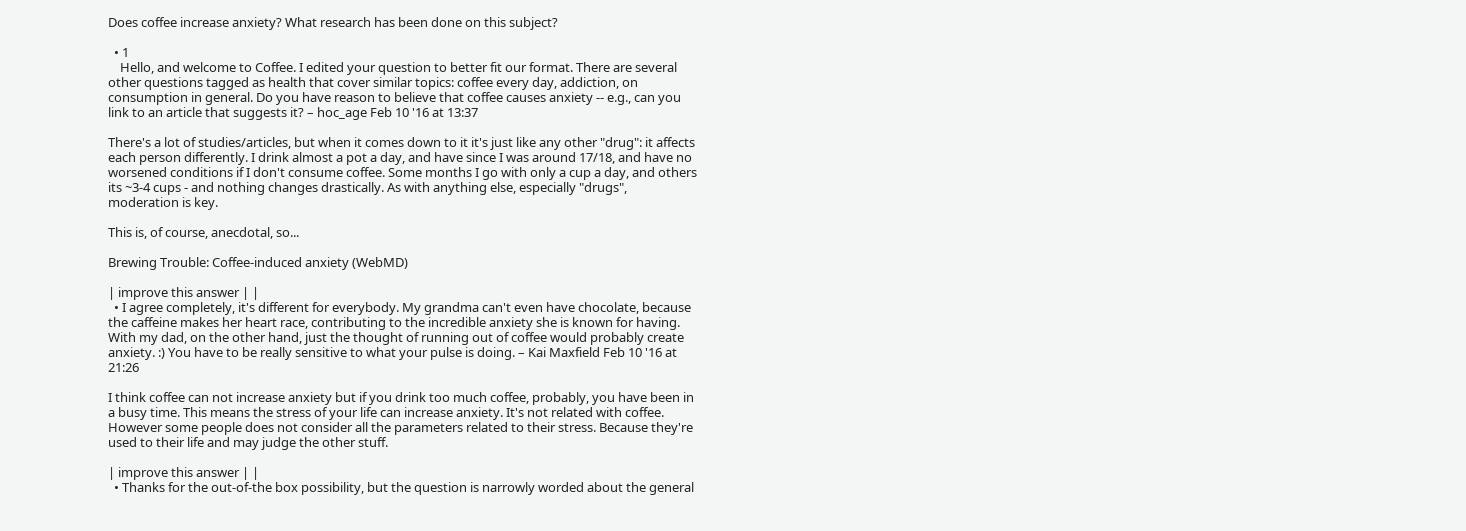Does coffee increase anxiety? What research has been done on this subject?

  • 1
    Hello, and welcome to Coffee. I edited your question to better fit our format. There are several other questions tagged as health that cover similar topics: coffee every day, addiction, on consumption in general. Do you have reason to believe that coffee causes anxiety -- e.g., can you link to an article that suggests it? – hoc_age Feb 10 '16 at 13:37

There's a lot of studies/articles, but when it comes down to it it's just like any other "drug": it affects each person differently. I drink almost a pot a day, and have since I was around 17/18, and have no worsened conditions if I don't consume coffee. Some months I go with only a cup a day, and others its ~3-4 cups - and nothing changes drastically. As with anything else, especially "drugs", moderation is key.

This is, of course, anecdotal, so...

Brewing Trouble: Coffee-induced anxiety (WebMD)

| improve this answer | |
  • I agree completely, it's different for everybody. My grandma can't even have chocolate, because the caffeine makes her heart race, contributing to the incredible anxiety she is known for having. With my dad, on the other hand, just the thought of running out of coffee would probably create anxiety. :) You have to be really sensitive to what your pulse is doing. – Kai Maxfield Feb 10 '16 at 21:26

I think coffee can not increase anxiety but if you drink too much coffee, probably, you have been in a busy time. This means the stress of your life can increase anxiety. It's not related with coffee. However some people does not consider all the parameters related to their stress. Because they're used to their life and may judge the other stuff.

| improve this answer | |
  • Thanks for the out-of-the box possibility, but the question is narrowly worded about the general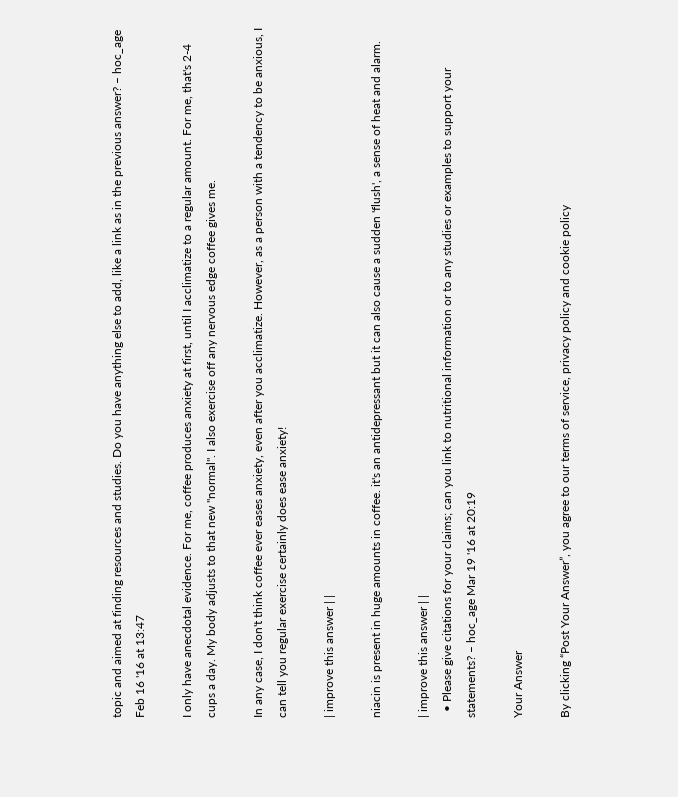topic and aimed at finding resources and studies. Do you have anything else to add, like a link as in the previous answer? – hoc_age Feb 16 '16 at 13:47

I only have anecdotal evidence. For me, coffee produces anxiety at first, until I acclimatize to a regular amount. For me, that's 2-4 cups a day. My body adjusts to that new "normal". I also exercise off any nervous edge coffee gives me.

In any case, I don't think coffee ever eases anxiety, even after you acclimatize. However, as a person with a tendency to be anxious, I can tell you regular exercise certainly does ease anxiety!

| improve this answer | |

niacin is present in huge amounts in coffee. it's an antidepressant but it can also cause a sudden 'flush', a sense of heat and alarm.

| improve this answer | |
  • Please give citations for your claims; can you link to nutritional information or to any studies or examples to support your statements? – hoc_age Mar 19 '16 at 20:19

Your Answer

By clicking “Post Your Answer”, you agree to our terms of service, privacy policy and cookie policy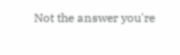Not the answer you're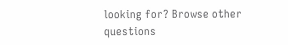looking for? Browse other questions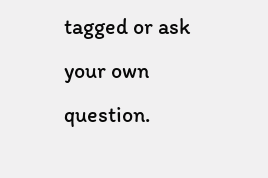tagged or ask your own question.